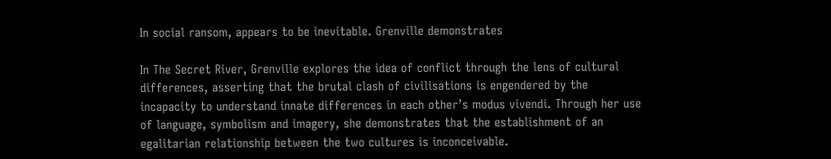In social ransom, appears to be inevitable. Grenville demonstrates

In The Secret River, Grenville explores the idea of conflict through the lens of cultural differences, asserting that the brutal clash of civilisations is engendered by the incapacity to understand innate differences in each other’s modus vivendi. Through her use of language, symbolism and imagery, she demonstrates that the establishment of an egalitarian relationship between the two cultures is inconceivable.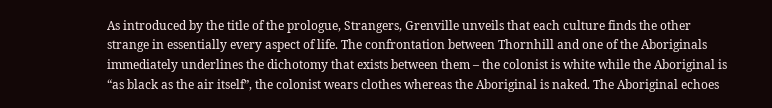As introduced by the title of the prologue, Strangers, Grenville unveils that each culture finds the other strange in essentially every aspect of life. The confrontation between Thornhill and one of the Aboriginals immediately underlines the dichotomy that exists between them – the colonist is white while the Aboriginal is “as black as the air itself”, the colonist wears clothes whereas the Aboriginal is naked. The Aboriginal echoes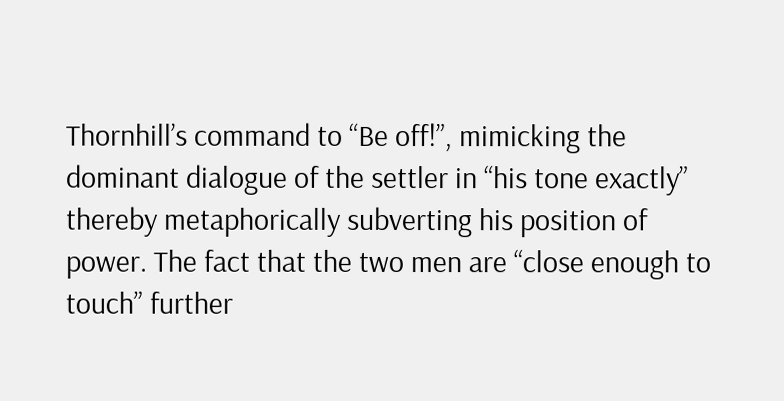Thornhill’s command to “Be off!”, mimicking the dominant dialogue of the settler in “his tone exactly” thereby metaphorically subverting his position of power. The fact that the two men are “close enough to touch” further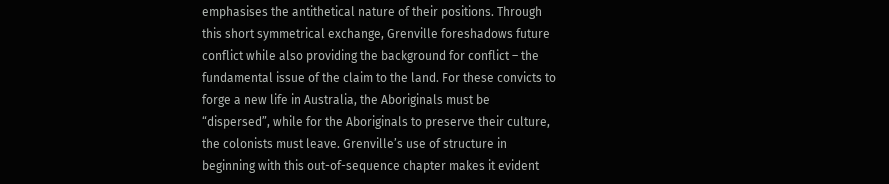emphasises the antithetical nature of their positions. Through this short symmetrical exchange, Grenville foreshadows future conflict while also providing the background for conflict – the fundamental issue of the claim to the land. For these convicts to forge a new life in Australia, the Aboriginals must be “dispersed”, while for the Aboriginals to preserve their culture, the colonists must leave. Grenville’s use of structure in beginning with this out-of-sequence chapter makes it evident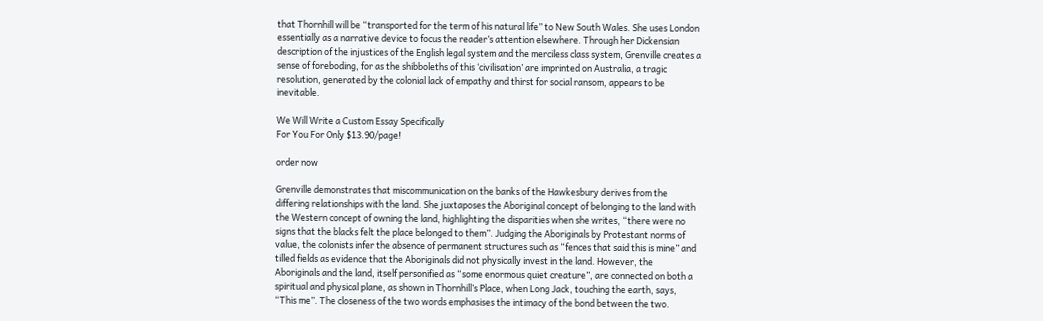that Thornhill will be “transported for the term of his natural life” to New South Wales. She uses London essentially as a narrative device to focus the reader’s attention elsewhere. Through her Dickensian description of the injustices of the English legal system and the merciless class system, Grenville creates a sense of foreboding, for as the shibboleths of this ‘civilisation’ are imprinted on Australia, a tragic resolution, generated by the colonial lack of empathy and thirst for social ransom, appears to be inevitable.

We Will Write a Custom Essay Specifically
For You For Only $13.90/page!

order now

Grenville demonstrates that miscommunication on the banks of the Hawkesbury derives from the differing relationships with the land. She juxtaposes the Aboriginal concept of belonging to the land with the Western concept of owning the land, highlighting the disparities when she writes, “there were no signs that the blacks felt the place belonged to them”. Judging the Aboriginals by Protestant norms of value, the colonists infer the absence of permanent structures such as “fences that said this is mine” and tilled fields as evidence that the Aboriginals did not physically invest in the land. However, the Aboriginals and the land, itself personified as “some enormous quiet creature”, are connected on both a spiritual and physical plane, as shown in Thornhill’s Place, when Long Jack, touching the earth, says, “This me”. The closeness of the two words emphasises the intimacy of the bond between the two.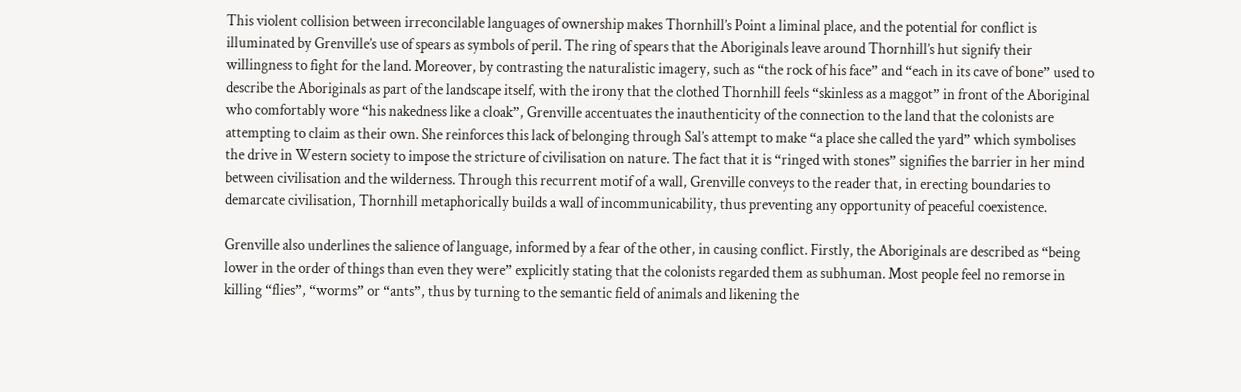This violent collision between irreconcilable languages of ownership makes Thornhill’s Point a liminal place, and the potential for conflict is illuminated by Grenville’s use of spears as symbols of peril. The ring of spears that the Aboriginals leave around Thornhill’s hut signify their willingness to fight for the land. Moreover, by contrasting the naturalistic imagery, such as “the rock of his face” and “each in its cave of bone” used to describe the Aboriginals as part of the landscape itself, with the irony that the clothed Thornhill feels “skinless as a maggot” in front of the Aboriginal who comfortably wore “his nakedness like a cloak”, Grenville accentuates the inauthenticity of the connection to the land that the colonists are attempting to claim as their own. She reinforces this lack of belonging through Sal’s attempt to make “a place she called the yard” which symbolises the drive in Western society to impose the stricture of civilisation on nature. The fact that it is “ringed with stones” signifies the barrier in her mind between civilisation and the wilderness. Through this recurrent motif of a wall, Grenville conveys to the reader that, in erecting boundaries to demarcate civilisation, Thornhill metaphorically builds a wall of incommunicability, thus preventing any opportunity of peaceful coexistence.

Grenville also underlines the salience of language, informed by a fear of the other, in causing conflict. Firstly, the Aboriginals are described as “being lower in the order of things than even they were” explicitly stating that the colonists regarded them as subhuman. Most people feel no remorse in killing “flies”, “worms” or “ants”, thus by turning to the semantic field of animals and likening the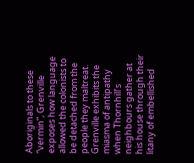Aboriginals to these “vermin”, Grenville exposes how language allowed the colonists to be detached from the people they maltreat. Grenville exhibits the miasma of antipathy when Thornhill’s neighbours gather at his house through their litany of embellished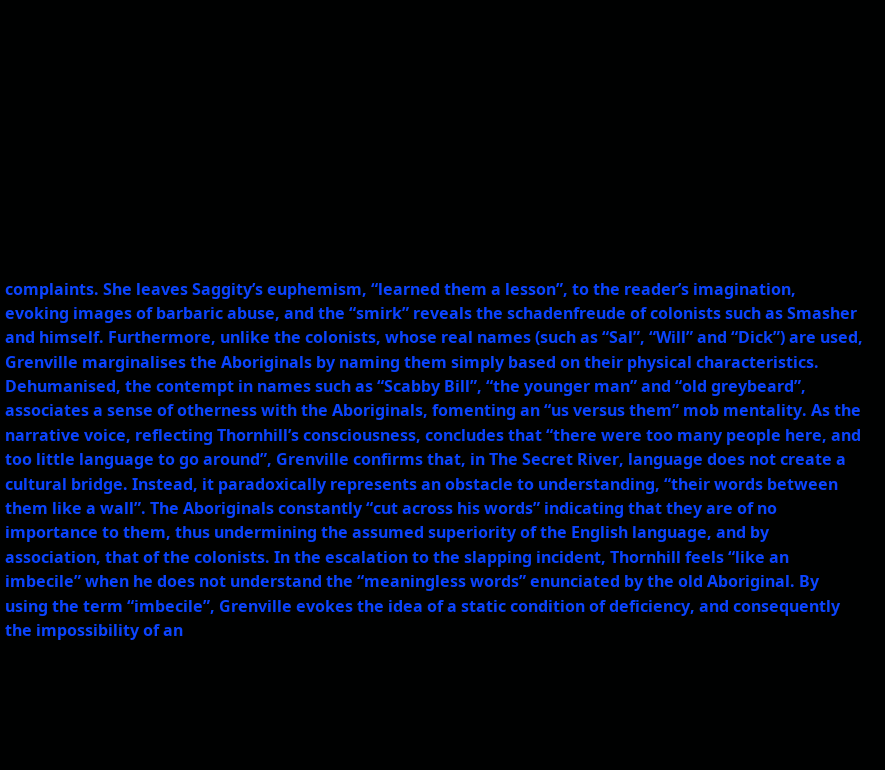complaints. She leaves Saggity’s euphemism, “learned them a lesson”, to the reader’s imagination, evoking images of barbaric abuse, and the “smirk” reveals the schadenfreude of colonists such as Smasher and himself. Furthermore, unlike the colonists, whose real names (such as “Sal”, “Will” and “Dick”) are used, Grenville marginalises the Aboriginals by naming them simply based on their physical characteristics. Dehumanised, the contempt in names such as “Scabby Bill”, “the younger man” and “old greybeard”, associates a sense of otherness with the Aboriginals, fomenting an “us versus them” mob mentality. As the narrative voice, reflecting Thornhill’s consciousness, concludes that “there were too many people here, and too little language to go around”, Grenville confirms that, in The Secret River, language does not create a cultural bridge. Instead, it paradoxically represents an obstacle to understanding, “their words between them like a wall”. The Aboriginals constantly “cut across his words” indicating that they are of no importance to them, thus undermining the assumed superiority of the English language, and by association, that of the colonists. In the escalation to the slapping incident, Thornhill feels “like an imbecile” when he does not understand the “meaningless words” enunciated by the old Aboriginal. By using the term “imbecile”, Grenville evokes the idea of a static condition of deficiency, and consequently the impossibility of an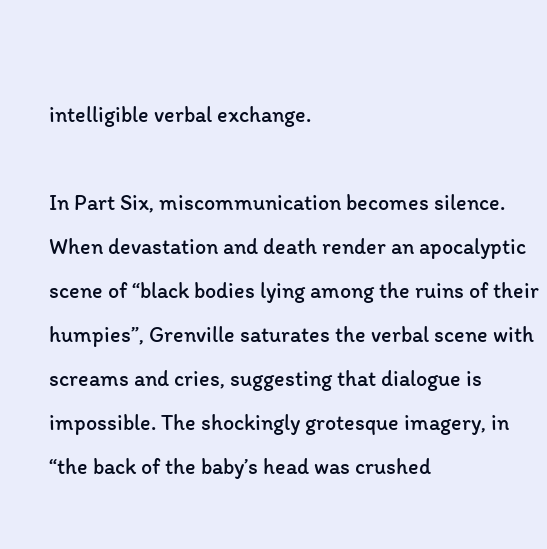intelligible verbal exchange.

In Part Six, miscommunication becomes silence. When devastation and death render an apocalyptic scene of “black bodies lying among the ruins of their humpies”, Grenville saturates the verbal scene with screams and cries, suggesting that dialogue is impossible. The shockingly grotesque imagery, in “the back of the baby’s head was crushed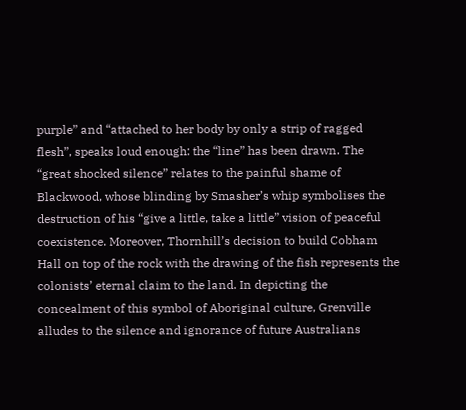purple” and “attached to her body by only a strip of ragged flesh”, speaks loud enough: the “line” has been drawn. The “great shocked silence” relates to the painful shame of Blackwood, whose blinding by Smasher’s whip symbolises the destruction of his “give a little, take a little” vision of peaceful coexistence. Moreover, Thornhill’s decision to build Cobham Hall on top of the rock with the drawing of the fish represents the colonists’ eternal claim to the land. In depicting the concealment of this symbol of Aboriginal culture, Grenville alludes to the silence and ignorance of future Australians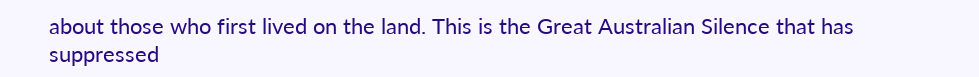about those who first lived on the land. This is the Great Australian Silence that has suppressed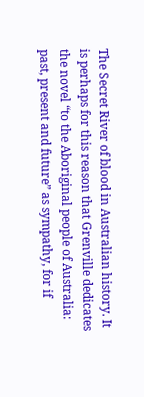The Secret River of blood in Australian history. It is perhaps for this reason that Grenville dedicates the novel “to the Aboriginal people of Australia: past, present and future” as sympathy, for if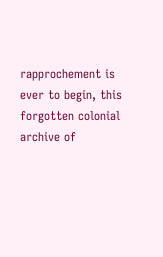rapprochement is ever to begin, this forgotten colonial archive of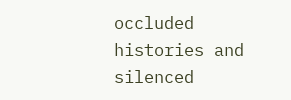occluded histories and silenced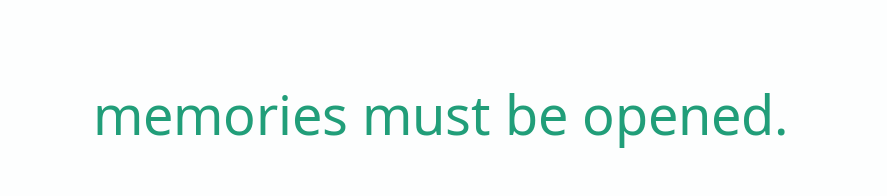memories must be opened.